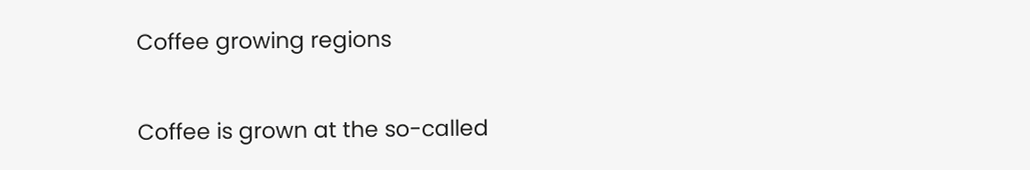Coffee growing regions

Coffee is grown at the so-called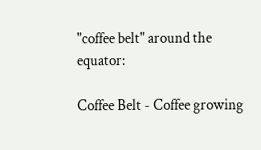"coffee belt" around the equator:

Coffee Belt - Coffee growing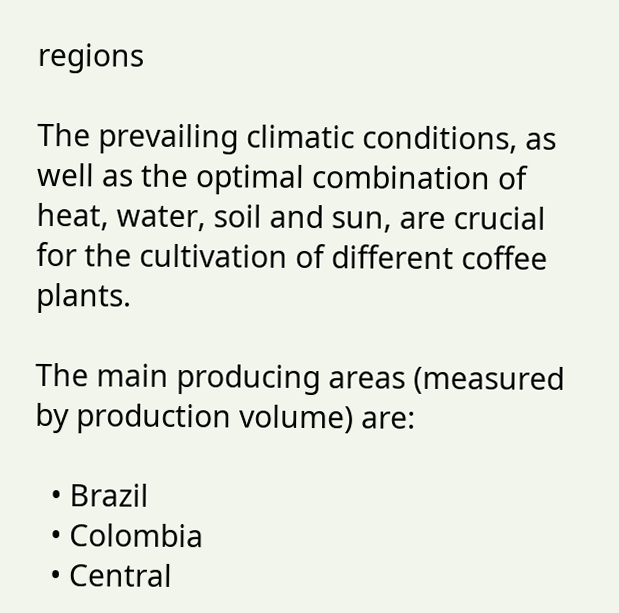regions

The prevailing climatic conditions, as well as the optimal combination of heat, water, soil and sun, are crucial for the cultivation of different coffee plants.

The main producing areas (measured by production volume) are:

  • Brazil
  • Colombia
  • Central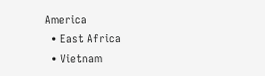America
  • East Africa
  • Vietnam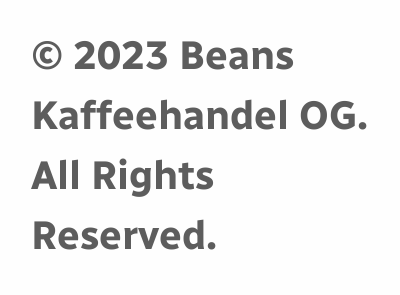© 2023 Beans Kaffeehandel OG. All Rights Reserved.